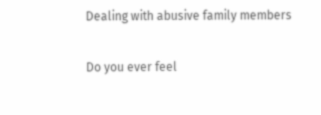Dealing with abusive family members

Do you ever feel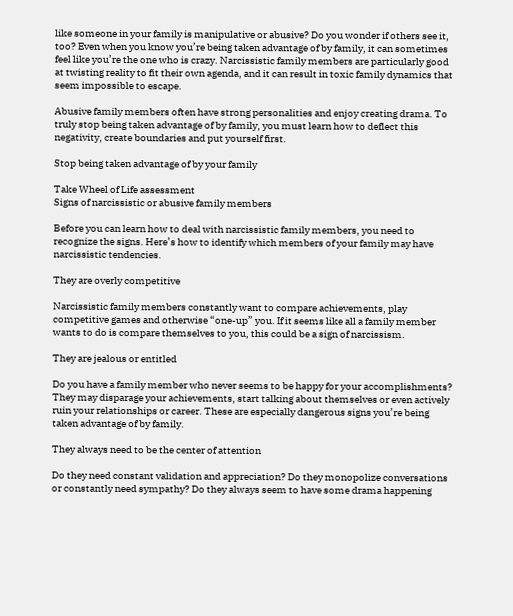like someone in your family is manipulative or abusive? Do you wonder if others see it, too? Even when you know you’re being taken advantage of by family, it can sometimes feel like you’re the one who is crazy. Narcissistic family members are particularly good at twisting reality to fit their own agenda, and it can result in toxic family dynamics that seem impossible to escape.

Abusive family members often have strong personalities and enjoy creating drama. To truly stop being taken advantage of by family, you must learn how to deflect this negativity, create boundaries and put yourself first.

Stop being taken advantage of by your family

Take Wheel of Life assessment
Signs of narcissistic or abusive family members

Before you can learn how to deal with narcissistic family members, you need to recognize the signs. Here’s how to identify which members of your family may have narcissistic tendencies.

They are overly competitive

Narcissistic family members constantly want to compare achievements, play competitive games and otherwise “one-up” you. If it seems like all a family member wants to do is compare themselves to you, this could be a sign of narcissism.

They are jealous or entitled

Do you have a family member who never seems to be happy for your accomplishments? They may disparage your achievements, start talking about themselves or even actively ruin your relationships or career. These are especially dangerous signs you’re being taken advantage of by family.

They always need to be the center of attention

Do they need constant validation and appreciation? Do they monopolize conversations or constantly need sympathy? Do they always seem to have some drama happening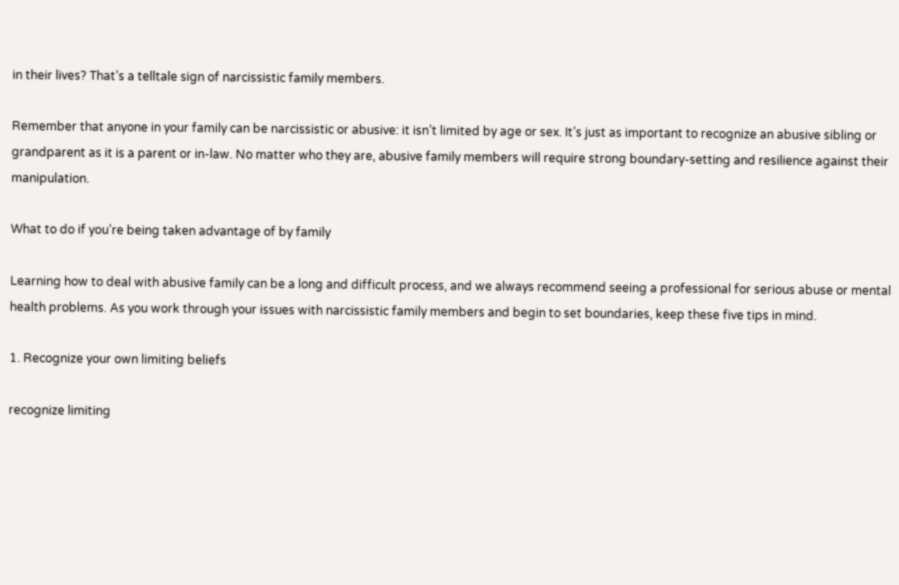in their lives? That’s a telltale sign of narcissistic family members.

Remember that anyone in your family can be narcissistic or abusive: it isn’t limited by age or sex. It’s just as important to recognize an abusive sibling or grandparent as it is a parent or in-law. No matter who they are, abusive family members will require strong boundary-setting and resilience against their manipulation.

What to do if you’re being taken advantage of by family

Learning how to deal with abusive family can be a long and difficult process, and we always recommend seeing a professional for serious abuse or mental health problems. As you work through your issues with narcissistic family members and begin to set boundaries, keep these five tips in mind.

1. Recognize your own limiting beliefs

recognize limiting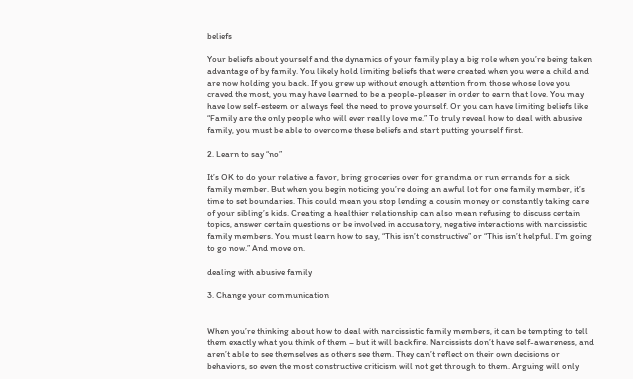beliefs

Your beliefs about yourself and the dynamics of your family play a big role when you’re being taken advantage of by family. You likely hold limiting beliefs that were created when you were a child and are now holding you back. If you grew up without enough attention from those whose love you craved the most, you may have learned to be a people-pleaser in order to earn that love. You may have low self-esteem or always feel the need to prove yourself. Or you can have limiting beliefs like “Family are the only people who will ever really love me.” To truly reveal how to deal with abusive family, you must be able to overcome these beliefs and start putting yourself first.

2. Learn to say “no”

It’s OK to do your relative a favor, bring groceries over for grandma or run errands for a sick family member. But when you begin noticing you’re doing an awful lot for one family member, it’s time to set boundaries. This could mean you stop lending a cousin money or constantly taking care of your sibling’s kids. Creating a healthier relationship can also mean refusing to discuss certain topics, answer certain questions or be involved in accusatory, negative interactions with narcissistic family members. You must learn how to say, “This isn’t constructive” or “This isn’t helpful. I’m going to go now.” And move on.

dealing with abusive family

3. Change your communication


When you’re thinking about how to deal with narcissistic family members, it can be tempting to tell them exactly what you think of them – but it will backfire. Narcissists don’t have self-awareness, and aren’t able to see themselves as others see them. They can’t reflect on their own decisions or behaviors, so even the most constructive criticism will not get through to them. Arguing will only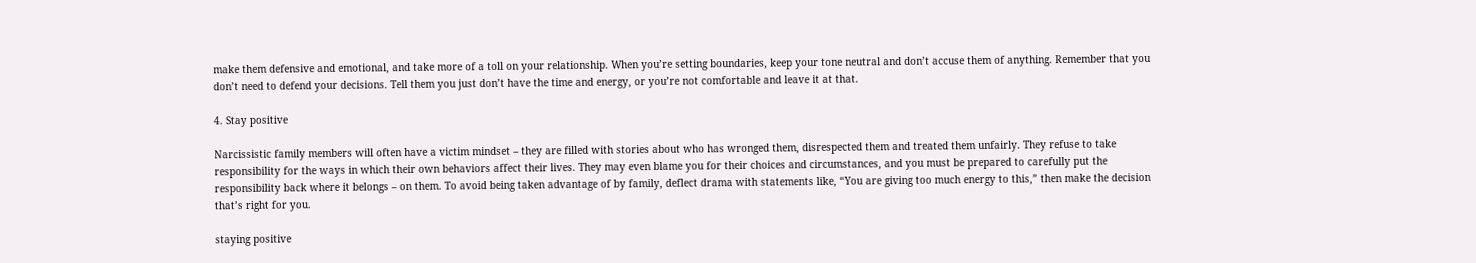make them defensive and emotional, and take more of a toll on your relationship. When you’re setting boundaries, keep your tone neutral and don’t accuse them of anything. Remember that you don’t need to defend your decisions. Tell them you just don’t have the time and energy, or you’re not comfortable and leave it at that.

4. Stay positive

Narcissistic family members will often have a victim mindset – they are filled with stories about who has wronged them, disrespected them and treated them unfairly. They refuse to take responsibility for the ways in which their own behaviors affect their lives. They may even blame you for their choices and circumstances, and you must be prepared to carefully put the responsibility back where it belongs – on them. To avoid being taken advantage of by family, deflect drama with statements like, “You are giving too much energy to this,” then make the decision that’s right for you.

staying positive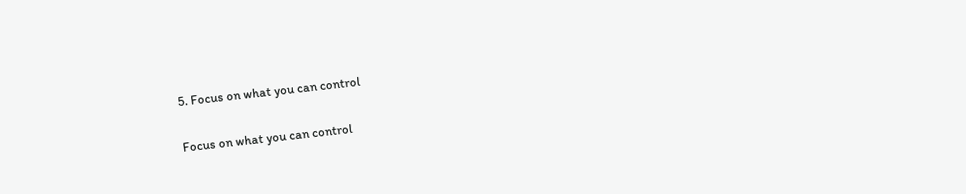5. Focus on what you can control

Focus on what you can control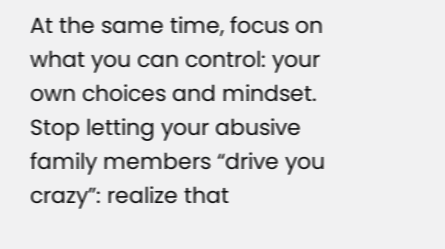At the same time, focus on what you can control: your own choices and mindset. Stop letting your abusive family members “drive you crazy”: realize that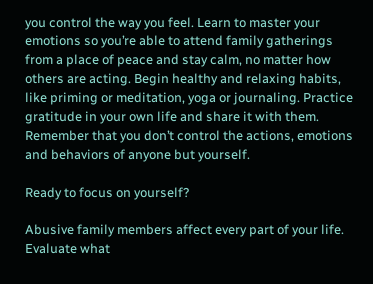you control the way you feel. Learn to master your emotions so you’re able to attend family gatherings from a place of peace and stay calm, no matter how others are acting. Begin healthy and relaxing habits, like priming or meditation, yoga or journaling. Practice gratitude in your own life and share it with them. Remember that you don’t control the actions, emotions and behaviors of anyone but yourself.

Ready to focus on yourself?

Abusive family members affect every part of your life. Evaluate what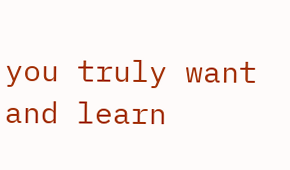you truly want and learn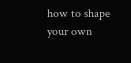how to shape your own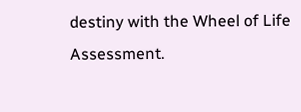destiny with the Wheel of Life Assessment.